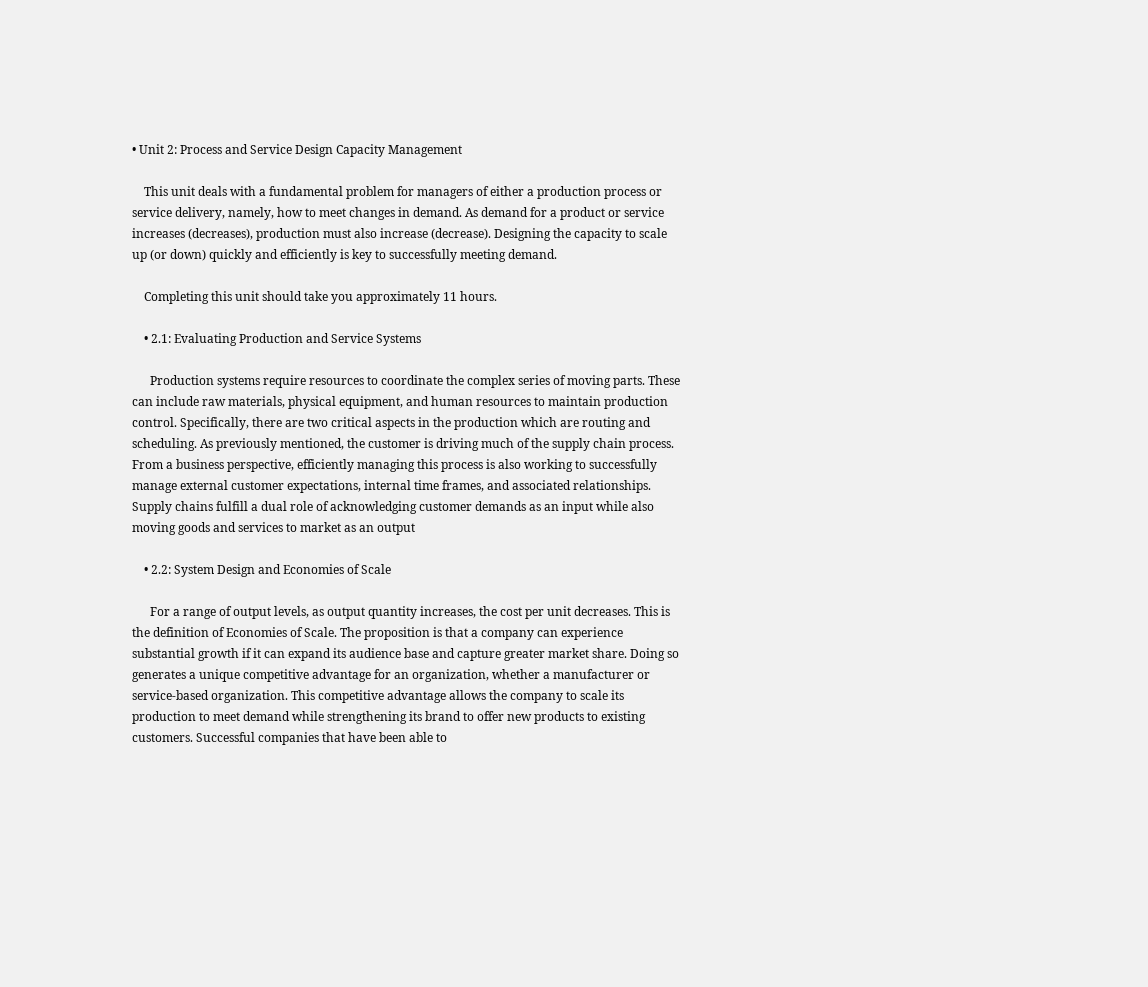• Unit 2: Process and Service Design Capacity Management

    This unit deals with a fundamental problem for managers of either a production process or service delivery, namely, how to meet changes in demand. As demand for a product or service increases (decreases), production must also increase (decrease). Designing the capacity to scale up (or down) quickly and efficiently is key to successfully meeting demand.

    Completing this unit should take you approximately 11 hours.

    • 2.1: Evaluating Production and Service Systems

      Production systems require resources to coordinate the complex series of moving parts. These can include raw materials, physical equipment, and human resources to maintain production control. Specifically, there are two critical aspects in the production which are routing and scheduling. As previously mentioned, the customer is driving much of the supply chain process. From a business perspective, efficiently managing this process is also working to successfully manage external customer expectations, internal time frames, and associated relationships. Supply chains fulfill a dual role of acknowledging customer demands as an input while also moving goods and services to market as an output

    • 2.2: System Design and Economies of Scale

      For a range of output levels, as output quantity increases, the cost per unit decreases. This is the definition of Economies of Scale. The proposition is that a company can experience substantial growth if it can expand its audience base and capture greater market share. Doing so generates a unique competitive advantage for an organization, whether a manufacturer or service-based organization. This competitive advantage allows the company to scale its production to meet demand while strengthening its brand to offer new products to existing customers. Successful companies that have been able to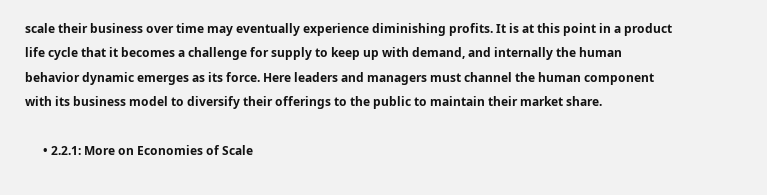scale their business over time may eventually experience diminishing profits. It is at this point in a product life cycle that it becomes a challenge for supply to keep up with demand, and internally the human behavior dynamic emerges as its force. Here leaders and managers must channel the human component with its business model to diversify their offerings to the public to maintain their market share.

      • 2.2.1: More on Economies of Scale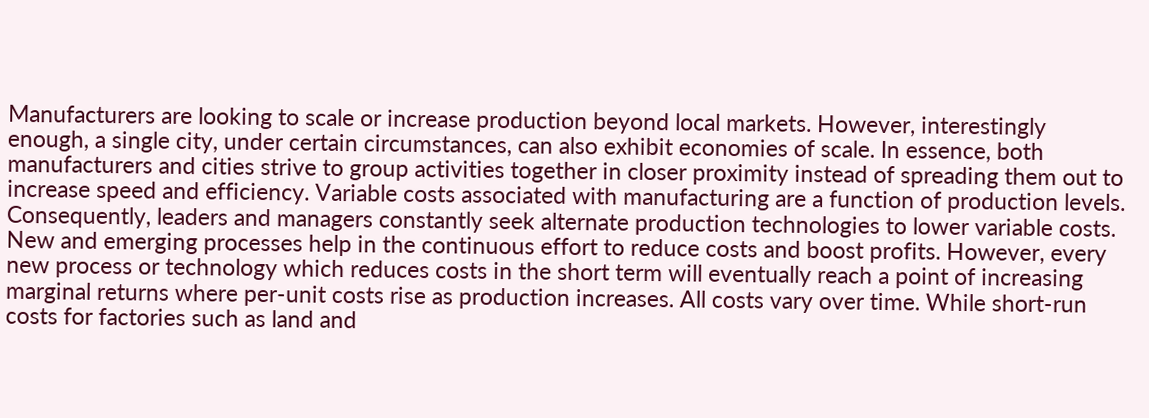Manufacturers are looking to scale or increase production beyond local markets. However, interestingly enough, a single city, under certain circumstances, can also exhibit economies of scale. In essence, both manufacturers and cities strive to group activities together in closer proximity instead of spreading them out to increase speed and efficiency. Variable costs associated with manufacturing are a function of production levels. Consequently, leaders and managers constantly seek alternate production technologies to lower variable costs. New and emerging processes help in the continuous effort to reduce costs and boost profits. However, every new process or technology which reduces costs in the short term will eventually reach a point of increasing marginal returns where per-unit costs rise as production increases. All costs vary over time. While short-run costs for factories such as land and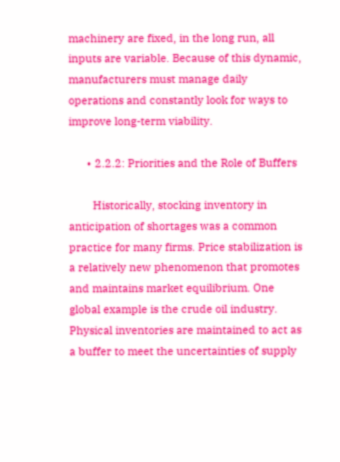machinery are fixed, in the long run, all inputs are variable. Because of this dynamic, manufacturers must manage daily operations and constantly look for ways to improve long-term viability.

      • 2.2.2: Priorities and the Role of Buffers

        Historically, stocking inventory in anticipation of shortages was a common practice for many firms. Price stabilization is a relatively new phenomenon that promotes and maintains market equilibrium. One global example is the crude oil industry. Physical inventories are maintained to act as a buffer to meet the uncertainties of supply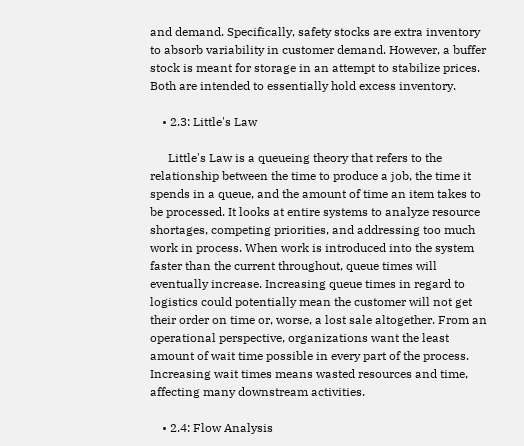and demand. Specifically, safety stocks are extra inventory to absorb variability in customer demand. However, a buffer stock is meant for storage in an attempt to stabilize prices. Both are intended to essentially hold excess inventory.

    • 2.3: Little's Law

      Little's Law is a queueing theory that refers to the relationship between the time to produce a job, the time it spends in a queue, and the amount of time an item takes to be processed. It looks at entire systems to analyze resource shortages, competing priorities, and addressing too much work in process. When work is introduced into the system faster than the current throughout, queue times will eventually increase. Increasing queue times in regard to logistics could potentially mean the customer will not get their order on time or, worse, a lost sale altogether. From an operational perspective, organizations want the least amount of wait time possible in every part of the process. Increasing wait times means wasted resources and time, affecting many downstream activities.

    • 2.4: Flow Analysis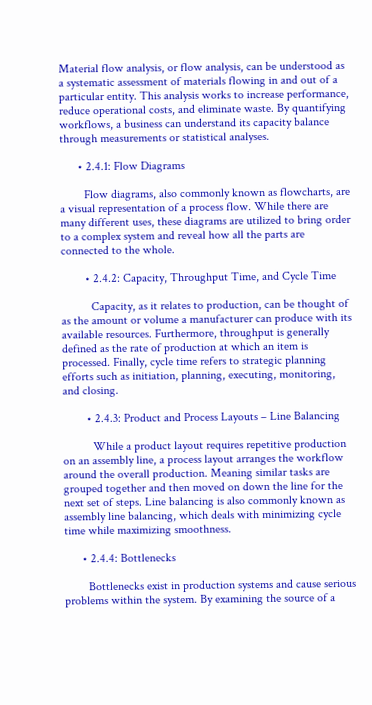Material flow analysis, or flow analysis, can be understood as a systematic assessment of materials flowing in and out of a particular entity. This analysis works to increase performance, reduce operational costs, and eliminate waste. By quantifying workflows, a business can understand its capacity balance through measurements or statistical analyses.

      • 2.4.1: Flow Diagrams

        Flow diagrams, also commonly known as flowcharts, are a visual representation of a process flow. While there are many different uses, these diagrams are utilized to bring order to a complex system and reveal how all the parts are connected to the whole.

        • 2.4.2: Capacity, Throughput Time, and Cycle Time

          Capacity, as it relates to production, can be thought of as the amount or volume a manufacturer can produce with its available resources. Furthermore, throughput is generally defined as the rate of production at which an item is processed. Finally, cycle time refers to strategic planning efforts such as initiation, planning, executing, monitoring, and closing.

        • 2.4.3: Product and Process Layouts – Line Balancing

          While a product layout requires repetitive production on an assembly line, a process layout arranges the workflow around the overall production. Meaning similar tasks are grouped together and then moved on down the line for the next set of steps. Line balancing is also commonly known as assembly line balancing, which deals with minimizing cycle time while maximizing smoothness.

      • 2.4.4: Bottlenecks

        Bottlenecks exist in production systems and cause serious problems within the system. By examining the source of a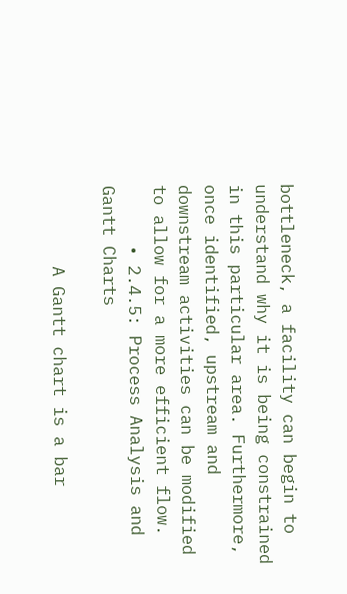bottleneck, a facility can begin to understand why it is being constrained in this particular area. Furthermore, once identified, upstream and downstream activities can be modified to allow for a more efficient flow.
      • 2.4.5: Process Analysis and Gantt Charts

        A Gantt chart is a bar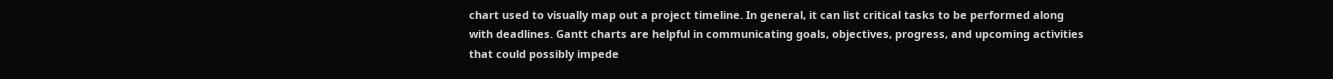chart used to visually map out a project timeline. In general, it can list critical tasks to be performed along with deadlines. Gantt charts are helpful in communicating goals, objectives, progress, and upcoming activities that could possibly impede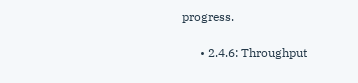progress.

      • 2.4.6: Throughput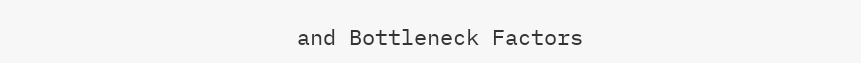and Bottleneck Factors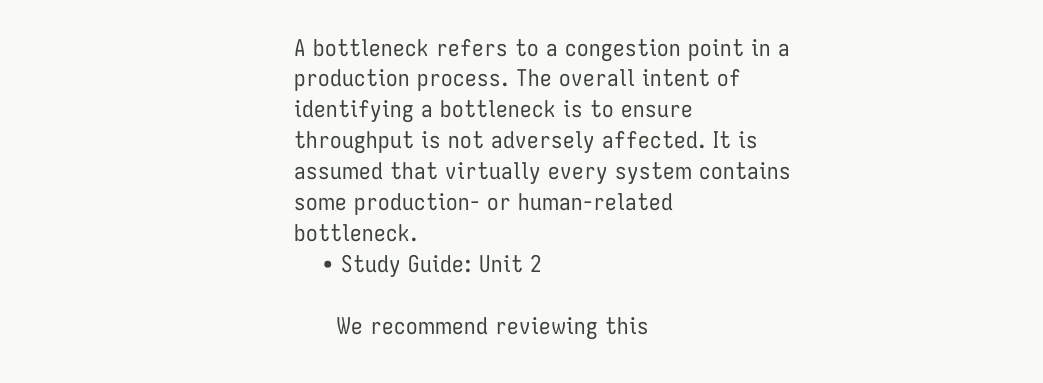A bottleneck refers to a congestion point in a production process. The overall intent of identifying a bottleneck is to ensure throughput is not adversely affected. It is assumed that virtually every system contains some production- or human-related bottleneck.
    • Study Guide: Unit 2

      We recommend reviewing this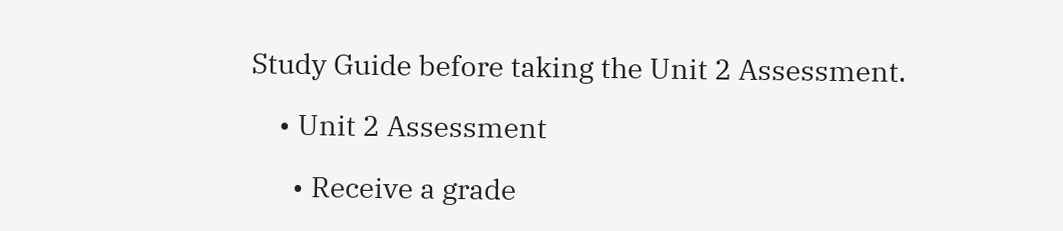Study Guide before taking the Unit 2 Assessment.

    • Unit 2 Assessment

      • Receive a grade